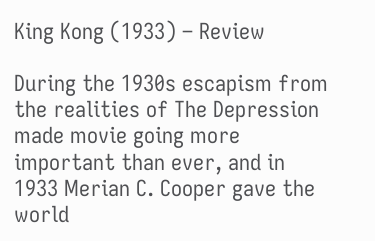King Kong (1933) – Review

During the 1930s escapism from the realities of The Depression made movie going more important than ever, and in 1933 Merian C. Cooper gave the world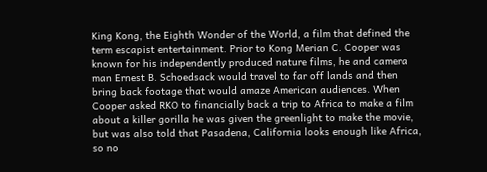King Kong, the Eighth Wonder of the World, a film that defined the term escapist entertainment. Prior to Kong Merian C. Cooper was known for his independently produced nature films, he and camera man Ernest B. Schoedsack would travel to far off lands and then bring back footage that would amaze American audiences. When Cooper asked RKO to financially back a trip to Africa to make a film about a killer gorilla he was given the greenlight to make the movie, but was also told that Pasadena, California looks enough like Africa, so no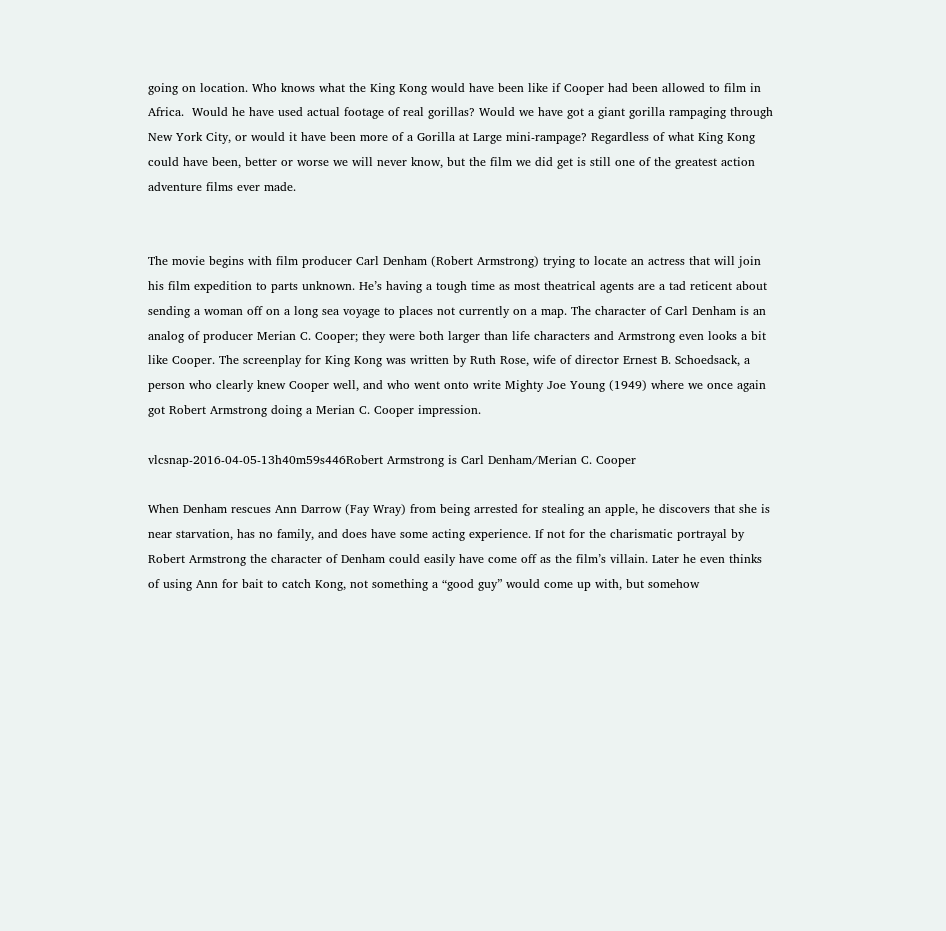going on location. Who knows what the King Kong would have been like if Cooper had been allowed to film in Africa.  Would he have used actual footage of real gorillas? Would we have got a giant gorilla rampaging through New York City, or would it have been more of a Gorilla at Large mini-rampage? Regardless of what King Kong could have been, better or worse we will never know, but the film we did get is still one of the greatest action adventure films ever made.


The movie begins with film producer Carl Denham (Robert Armstrong) trying to locate an actress that will join his film expedition to parts unknown. He’s having a tough time as most theatrical agents are a tad reticent about sending a woman off on a long sea voyage to places not currently on a map. The character of Carl Denham is an analog of producer Merian C. Cooper; they were both larger than life characters and Armstrong even looks a bit like Cooper. The screenplay for King Kong was written by Ruth Rose, wife of director Ernest B. Schoedsack, a person who clearly knew Cooper well, and who went onto write Mighty Joe Young (1949) where we once again got Robert Armstrong doing a Merian C. Cooper impression.

vlcsnap-2016-04-05-13h40m59s446Robert Armstrong is Carl Denham/Merian C. Cooper

When Denham rescues Ann Darrow (Fay Wray) from being arrested for stealing an apple, he discovers that she is near starvation, has no family, and does have some acting experience. If not for the charismatic portrayal by Robert Armstrong the character of Denham could easily have come off as the film’s villain. Later he even thinks of using Ann for bait to catch Kong, not something a “good guy” would come up with, but somehow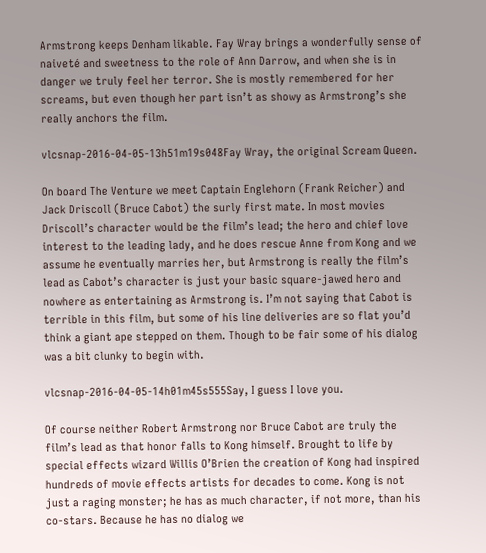Armstrong keeps Denham likable. Fay Wray brings a wonderfully sense of naiveté and sweetness to the role of Ann Darrow, and when she is in danger we truly feel her terror. She is mostly remembered for her screams, but even though her part isn’t as showy as Armstrong’s she really anchors the film.

vlcsnap-2016-04-05-13h51m19s048Fay Wray, the original Scream Queen.

On board The Venture we meet Captain Englehorn (Frank Reicher) and Jack Driscoll (Bruce Cabot) the surly first mate. In most movies Driscoll’s character would be the film’s lead; the hero and chief love interest to the leading lady, and he does rescue Anne from Kong and we assume he eventually marries her, but Armstrong is really the film’s lead as Cabot’s character is just your basic square-jawed hero and nowhere as entertaining as Armstrong is. I’m not saying that Cabot is terrible in this film, but some of his line deliveries are so flat you’d think a giant ape stepped on them. Though to be fair some of his dialog was a bit clunky to begin with.

vlcsnap-2016-04-05-14h01m45s555Say, I guess I love you.

Of course neither Robert Armstrong nor Bruce Cabot are truly the film’s lead as that honor falls to Kong himself. Brought to life by special effects wizard Willis O’Brien the creation of Kong had inspired hundreds of movie effects artists for decades to come. Kong is not just a raging monster; he has as much character, if not more, than his co-stars. Because he has no dialog we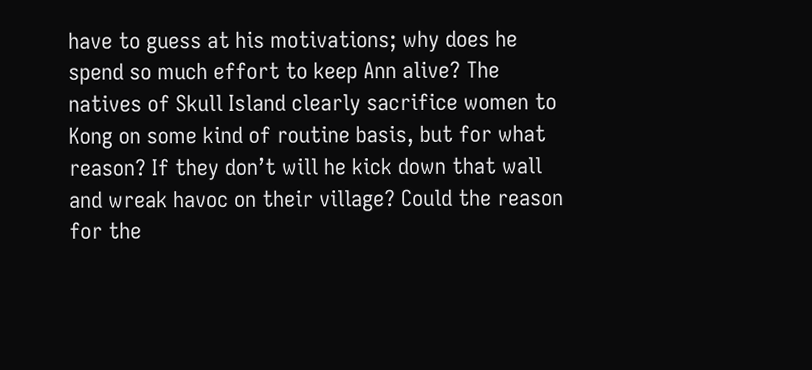have to guess at his motivations; why does he spend so much effort to keep Ann alive? The natives of Skull Island clearly sacrifice women to Kong on some kind of routine basis, but for what reason? If they don’t will he kick down that wall and wreak havoc on their village? Could the reason for the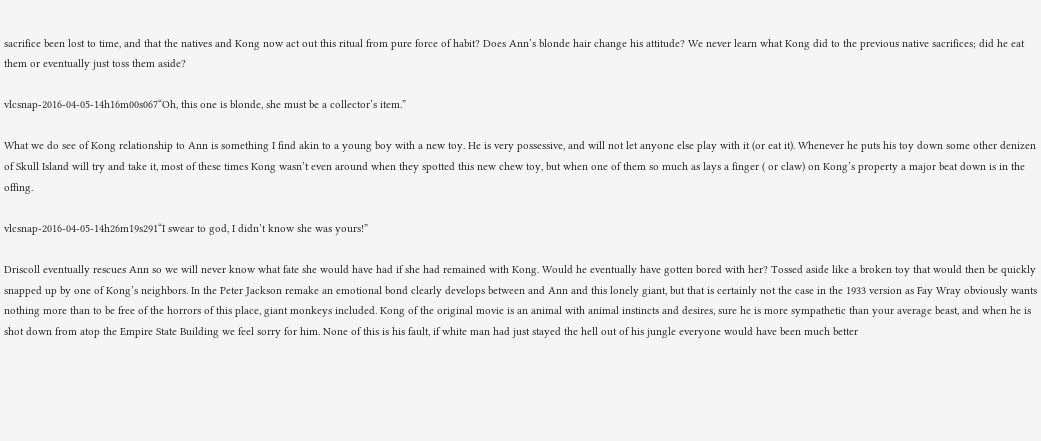sacrifice been lost to time, and that the natives and Kong now act out this ritual from pure force of habit? Does Ann’s blonde hair change his attitude? We never learn what Kong did to the previous native sacrifices; did he eat them or eventually just toss them aside?

vlcsnap-2016-04-05-14h16m00s067“Oh, this one is blonde, she must be a collector’s item.”

What we do see of Kong relationship to Ann is something I find akin to a young boy with a new toy. He is very possessive, and will not let anyone else play with it (or eat it). Whenever he puts his toy down some other denizen of Skull Island will try and take it, most of these times Kong wasn’t even around when they spotted this new chew toy, but when one of them so much as lays a finger ( or claw) on Kong’s property a major beat down is in the offing.

vlcsnap-2016-04-05-14h26m19s291“I swear to god, I didn’t know she was yours!”

Driscoll eventually rescues Ann so we will never know what fate she would have had if she had remained with Kong. Would he eventually have gotten bored with her? Tossed aside like a broken toy that would then be quickly snapped up by one of Kong’s neighbors. In the Peter Jackson remake an emotional bond clearly develops between and Ann and this lonely giant, but that is certainly not the case in the 1933 version as Fay Wray obviously wants nothing more than to be free of the horrors of this place, giant monkeys included. Kong of the original movie is an animal with animal instincts and desires, sure he is more sympathetic than your average beast, and when he is shot down from atop the Empire State Building we feel sorry for him. None of this is his fault, if white man had just stayed the hell out of his jungle everyone would have been much better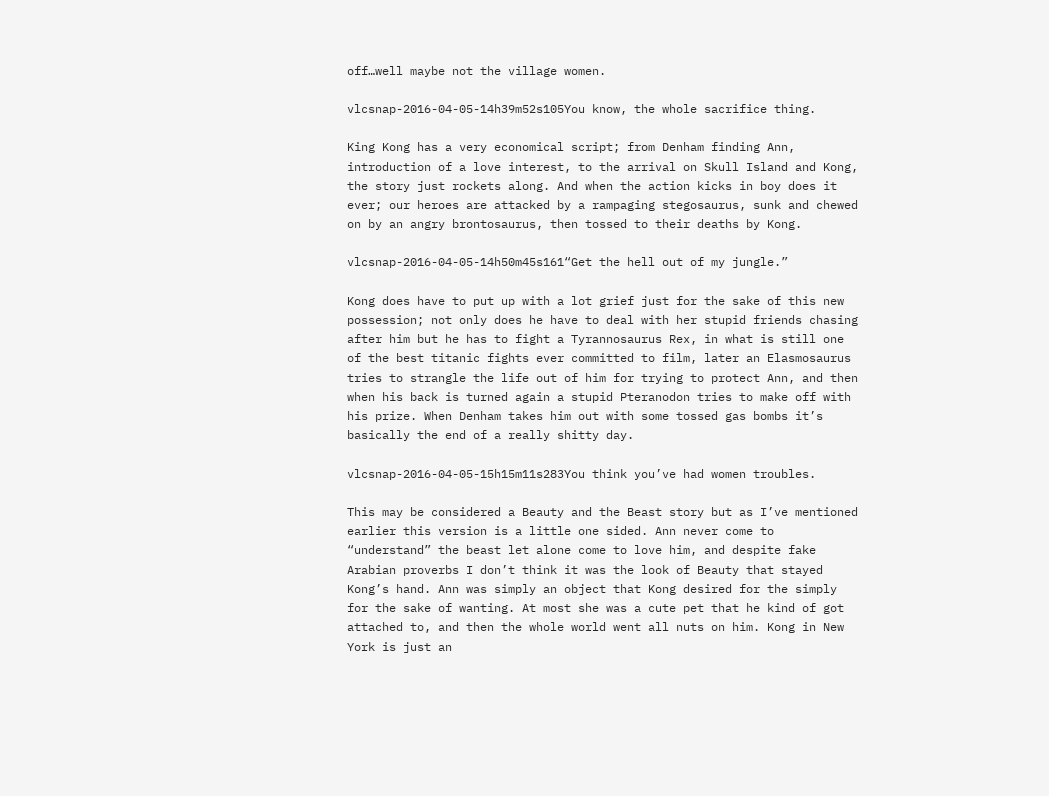off…well maybe not the village women.

vlcsnap-2016-04-05-14h39m52s105You know, the whole sacrifice thing.

King Kong has a very economical script; from Denham finding Ann, introduction of a love interest, to the arrival on Skull Island and Kong, the story just rockets along. And when the action kicks in boy does it ever; our heroes are attacked by a rampaging stegosaurus, sunk and chewed on by an angry brontosaurus, then tossed to their deaths by Kong.

vlcsnap-2016-04-05-14h50m45s161“Get the hell out of my jungle.”

Kong does have to put up with a lot grief just for the sake of this new possession; not only does he have to deal with her stupid friends chasing after him but he has to fight a Tyrannosaurus Rex, in what is still one of the best titanic fights ever committed to film, later an Elasmosaurus tries to strangle the life out of him for trying to protect Ann, and then when his back is turned again a stupid Pteranodon tries to make off with his prize. When Denham takes him out with some tossed gas bombs it’s basically the end of a really shitty day.

vlcsnap-2016-04-05-15h15m11s283You think you’ve had women troubles.

This may be considered a Beauty and the Beast story but as I’ve mentioned earlier this version is a little one sided. Ann never come to “understand” the beast let alone come to love him, and despite fake Arabian proverbs I don’t think it was the look of Beauty that stayed Kong’s hand. Ann was simply an object that Kong desired for the simply for the sake of wanting. At most she was a cute pet that he kind of got attached to, and then the whole world went all nuts on him. Kong in New York is just an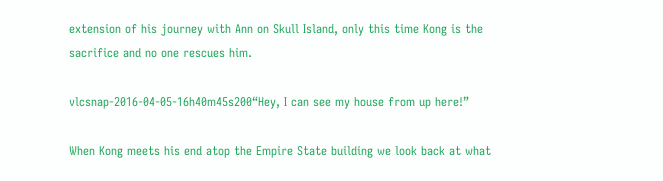extension of his journey with Ann on Skull Island, only this time Kong is the sacrifice and no one rescues him.

vlcsnap-2016-04-05-16h40m45s200“Hey, I can see my house from up here!”

When Kong meets his end atop the Empire State building we look back at what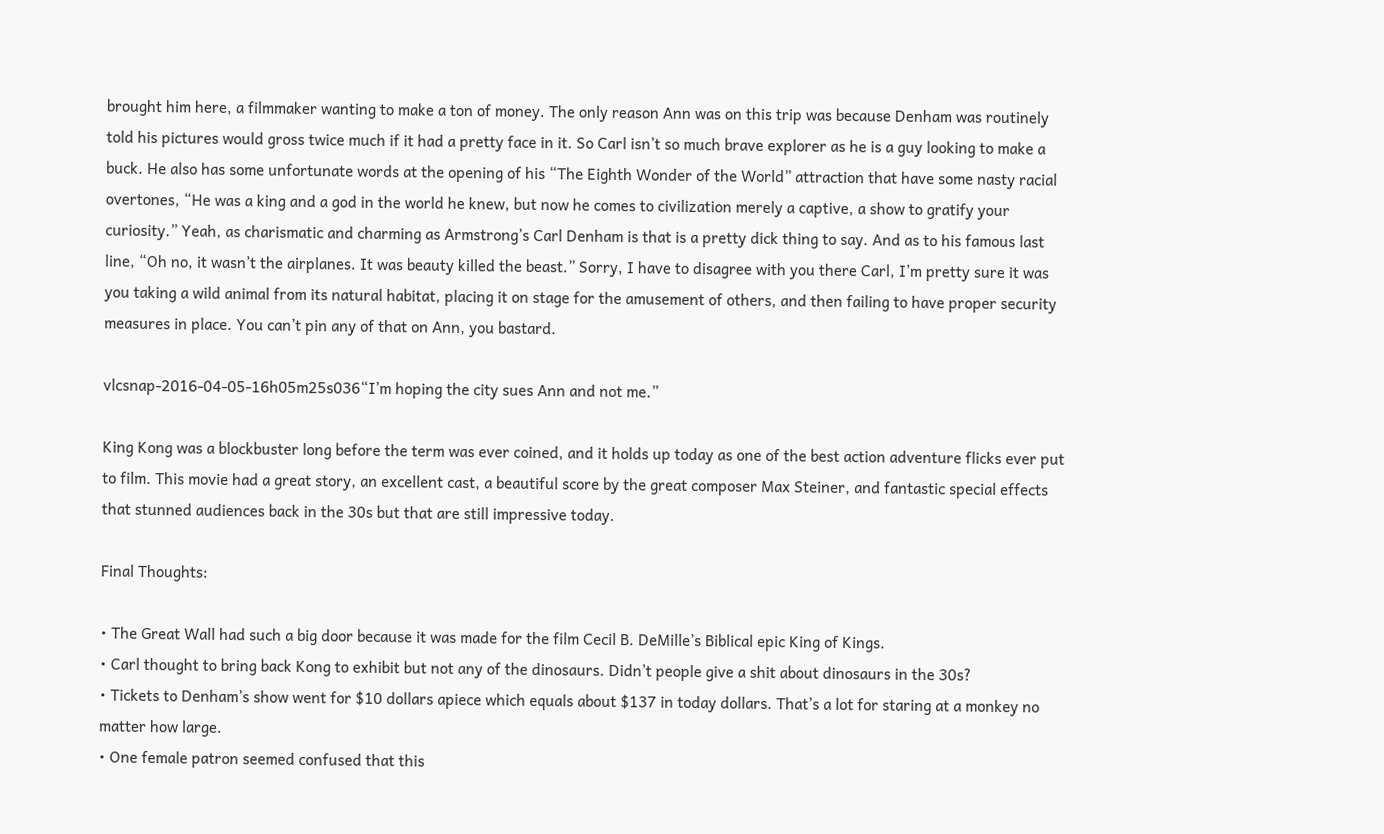brought him here, a filmmaker wanting to make a ton of money. The only reason Ann was on this trip was because Denham was routinely told his pictures would gross twice much if it had a pretty face in it. So Carl isn’t so much brave explorer as he is a guy looking to make a buck. He also has some unfortunate words at the opening of his “The Eighth Wonder of the World” attraction that have some nasty racial overtones, “He was a king and a god in the world he knew, but now he comes to civilization merely a captive, a show to gratify your curiosity.” Yeah, as charismatic and charming as Armstrong’s Carl Denham is that is a pretty dick thing to say. And as to his famous last line, “Oh no, it wasn’t the airplanes. It was beauty killed the beast.” Sorry, I have to disagree with you there Carl, I’m pretty sure it was you taking a wild animal from its natural habitat, placing it on stage for the amusement of others, and then failing to have proper security measures in place. You can’t pin any of that on Ann, you bastard.

vlcsnap-2016-04-05-16h05m25s036“I’m hoping the city sues Ann and not me.”

King Kong was a blockbuster long before the term was ever coined, and it holds up today as one of the best action adventure flicks ever put to film. This movie had a great story, an excellent cast, a beautiful score by the great composer Max Steiner, and fantastic special effects that stunned audiences back in the 30s but that are still impressive today.

Final Thoughts:

• The Great Wall had such a big door because it was made for the film Cecil B. DeMille’s Biblical epic King of Kings.
• Carl thought to bring back Kong to exhibit but not any of the dinosaurs. Didn’t people give a shit about dinosaurs in the 30s?
• Tickets to Denham’s show went for $10 dollars apiece which equals about $137 in today dollars. That’s a lot for staring at a monkey no matter how large.
• One female patron seemed confused that this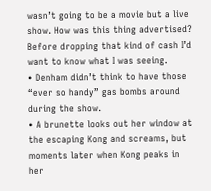wasn’t going to be a movie but a live show. How was this thing advertised? Before dropping that kind of cash I’d want to know what I was seeing.
• Denham didn’t think to have those “ever so handy” gas bombs around during the show.
• A brunette looks out her window at the escaping Kong and screams, but moments later when Kong peaks in her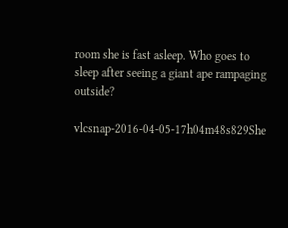room she is fast asleep. Who goes to sleep after seeing a giant ape rampaging outside?

vlcsnap-2016-04-05-17h04m48s829She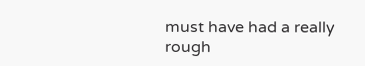must have had a really rough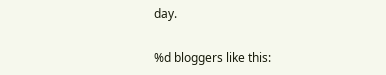day.

%d bloggers like this: